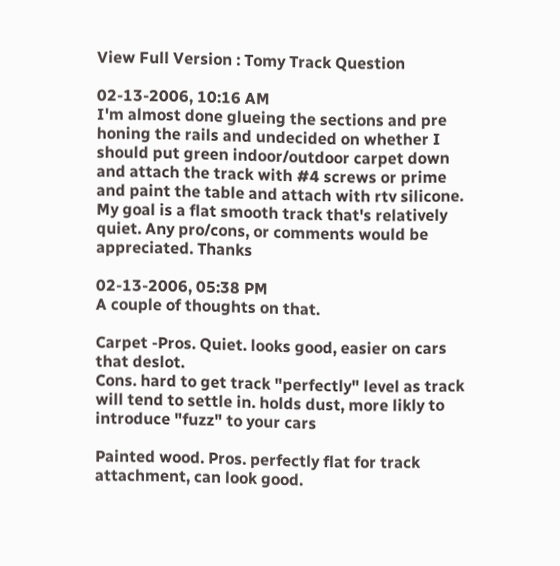View Full Version : Tomy Track Question

02-13-2006, 10:16 AM
I'm almost done glueing the sections and pre honing the rails and undecided on whether I should put green indoor/outdoor carpet down and attach the track with #4 screws or prime and paint the table and attach with rtv silicone. My goal is a flat smooth track that's relatively quiet. Any pro/cons, or comments would be appreciated. Thanks

02-13-2006, 05:38 PM
A couple of thoughts on that.

Carpet -Pros. Quiet. looks good, easier on cars that deslot.
Cons. hard to get track "perfectly" level as track will tend to settle in. holds dust, more likly to introduce "fuzz" to your cars

Painted wood. Pros. perfectly flat for track attachment, can look good.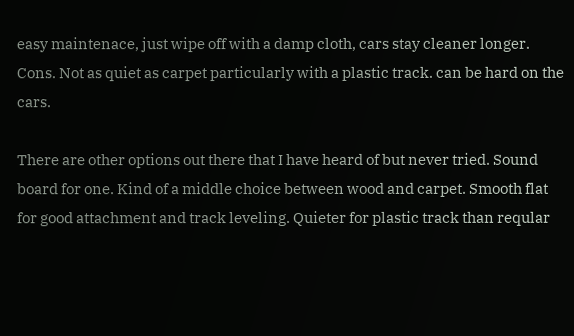easy maintenace, just wipe off with a damp cloth, cars stay cleaner longer. Cons. Not as quiet as carpet particularly with a plastic track. can be hard on the cars.

There are other options out there that I have heard of but never tried. Sound board for one. Kind of a middle choice between wood and carpet. Smooth flat for good attachment and track leveling. Quieter for plastic track than reqular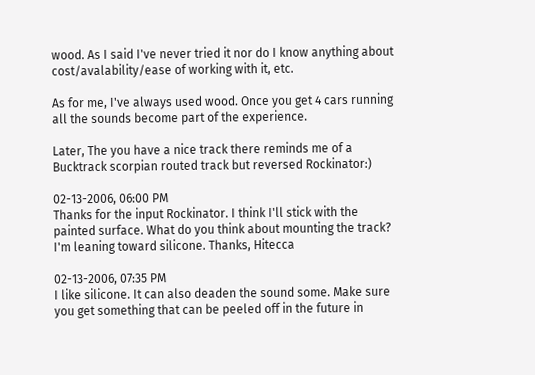wood. As I said I've never tried it nor do I know anything about cost/avalability/ease of working with it, etc.

As for me, I've always used wood. Once you get 4 cars running all the sounds become part of the experience.

Later, The you have a nice track there reminds me of a Bucktrack scorpian routed track but reversed Rockinator:)

02-13-2006, 06:00 PM
Thanks for the input Rockinator. I think I'll stick with the painted surface. What do you think about mounting the track? I'm leaning toward silicone. Thanks, Hitecca

02-13-2006, 07:35 PM
I like silicone. It can also deaden the sound some. Make sure you get something that can be peeled off in the future in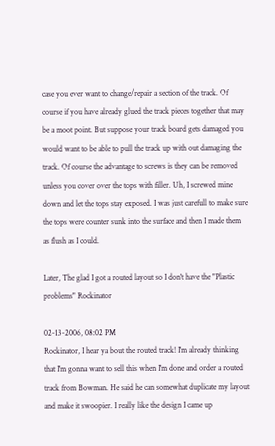case you ever want to change/repair a section of the track. Of course if you have already glued the track pieces together that may be a moot point. But suppose your track board gets damaged you would want to be able to pull the track up with out damaging the track. Of course the advantage to screws is they can be removed unless you cover over the tops with filler. Uh, I screwed mine down and let the tops stay exposed. I was just carefull to make sure the tops were counter sunk into the surface and then I made them as flush as I could.

Later, The glad I got a routed layout so I don't have the "Plastic problems" Rockinator

02-13-2006, 08:02 PM
Rockinator, I hear ya bout the routed track! I'm already thinking that I'm gonna want to sell this when I'm done and order a routed track from Bowman. He said he can somewhat duplicate my layout and make it swoopier. I really like the design I came up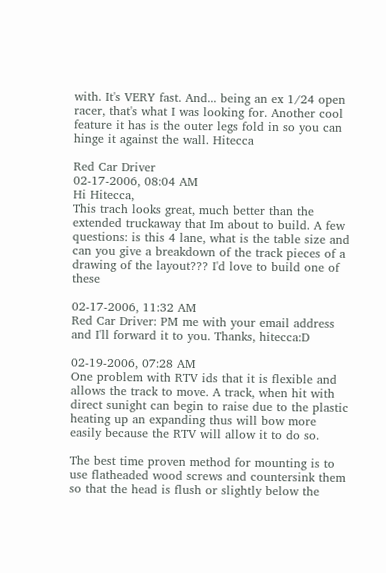with. It's VERY fast. And... being an ex 1/24 open racer, that's what I was looking for. Another cool feature it has is the outer legs fold in so you can hinge it against the wall. Hitecca

Red Car Driver
02-17-2006, 08:04 AM
Hi Hitecca,
This trach looks great, much better than the extended truckaway that Im about to build. A few questions: is this 4 lane, what is the table size and can you give a breakdown of the track pieces of a drawing of the layout??? I'd love to build one of these

02-17-2006, 11:32 AM
Red Car Driver: PM me with your email address and I'll forward it to you. Thanks, hitecca:D

02-19-2006, 07:28 AM
One problem with RTV ids that it is flexible and allows the track to move. A track, when hit with direct sunight can begin to raise due to the plastic heating up an expanding thus will bow more easily because the RTV will allow it to do so.

The best time proven method for mounting is to use flatheaded wood screws and countersink them so that the head is flush or slightly below the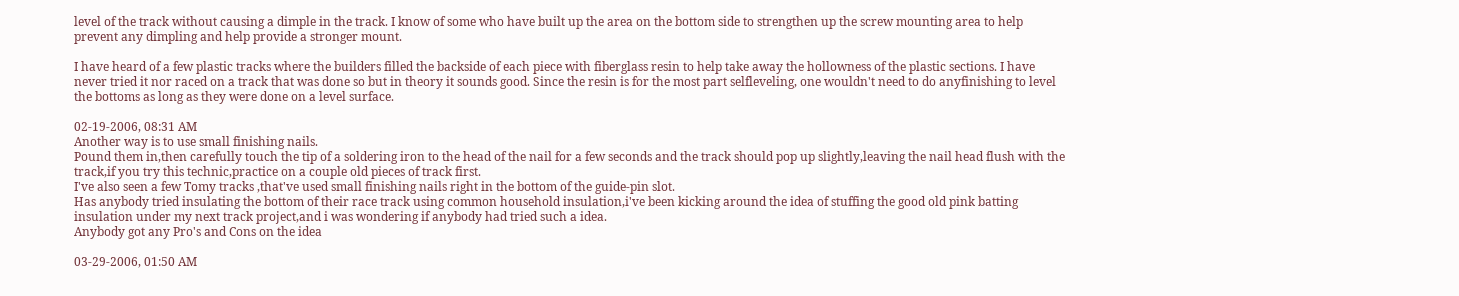level of the track without causing a dimple in the track. I know of some who have built up the area on the bottom side to strengthen up the screw mounting area to help prevent any dimpling and help provide a stronger mount.

I have heard of a few plastic tracks where the builders filled the backside of each piece with fiberglass resin to help take away the hollowness of the plastic sections. I have never tried it nor raced on a track that was done so but in theory it sounds good. Since the resin is for the most part selfleveling, one wouldn't need to do anyfinishing to level the bottoms as long as they were done on a level surface.

02-19-2006, 08:31 AM
Another way is to use small finishing nails.
Pound them in,then carefully touch the tip of a soldering iron to the head of the nail for a few seconds and the track should pop up slightly,leaving the nail head flush with the track,if you try this technic,practice on a couple old pieces of track first.
I've also seen a few Tomy tracks ,that've used small finishing nails right in the bottom of the guide-pin slot.
Has anybody tried insulating the bottom of their race track using common household insulation,i've been kicking around the idea of stuffing the good old pink batting insulation under my next track project,and i was wondering if anybody had tried such a idea.
Anybody got any Pro's and Cons on the idea

03-29-2006, 01:50 AM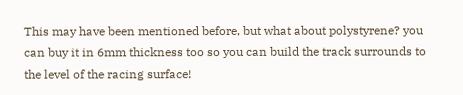This may have been mentioned before, but what about polystyrene? you can buy it in 6mm thickness too so you can build the track surrounds to the level of the racing surface!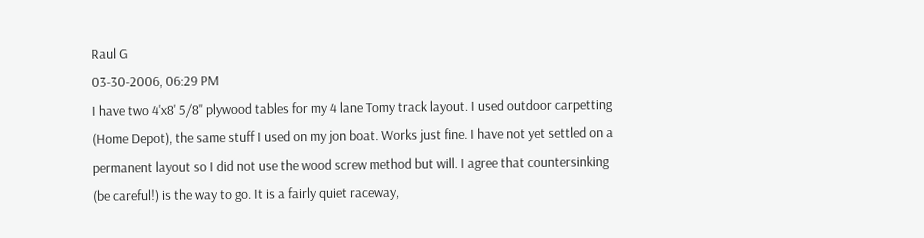Raul G
03-30-2006, 06:29 PM
I have two 4'x8' 5/8" plywood tables for my 4 lane Tomy track layout. I used outdoor carpetting (Home Depot), the same stuff I used on my jon boat. Works just fine. I have not yet settled on a permanent layout so I did not use the wood screw method but will. I agree that countersinking (be careful!) is the way to go. It is a fairly quiet raceway,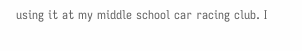using it at my middle school car racing club. I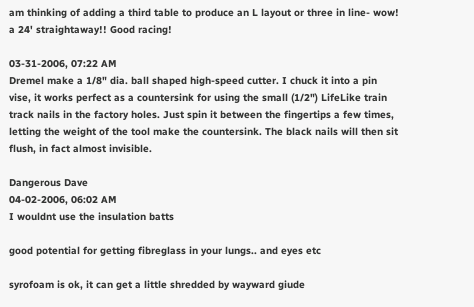am thinking of adding a third table to produce an L layout or three in line- wow! a 24' straightaway!! Good racing!

03-31-2006, 07:22 AM
Dremel make a 1/8" dia. ball shaped high-speed cutter. I chuck it into a pin vise, it works perfect as a countersink for using the small (1/2") LifeLike train track nails in the factory holes. Just spin it between the fingertips a few times, letting the weight of the tool make the countersink. The black nails will then sit flush, in fact almost invisible.

Dangerous Dave
04-02-2006, 06:02 AM
I wouldnt use the insulation batts

good potential for getting fibreglass in your lungs.. and eyes etc

syrofoam is ok, it can get a little shredded by wayward giude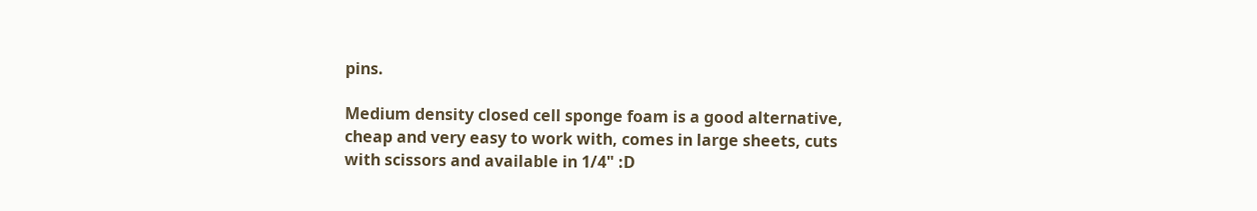pins.

Medium density closed cell sponge foam is a good alternative, cheap and very easy to work with, comes in large sheets, cuts with scissors and available in 1/4" :D